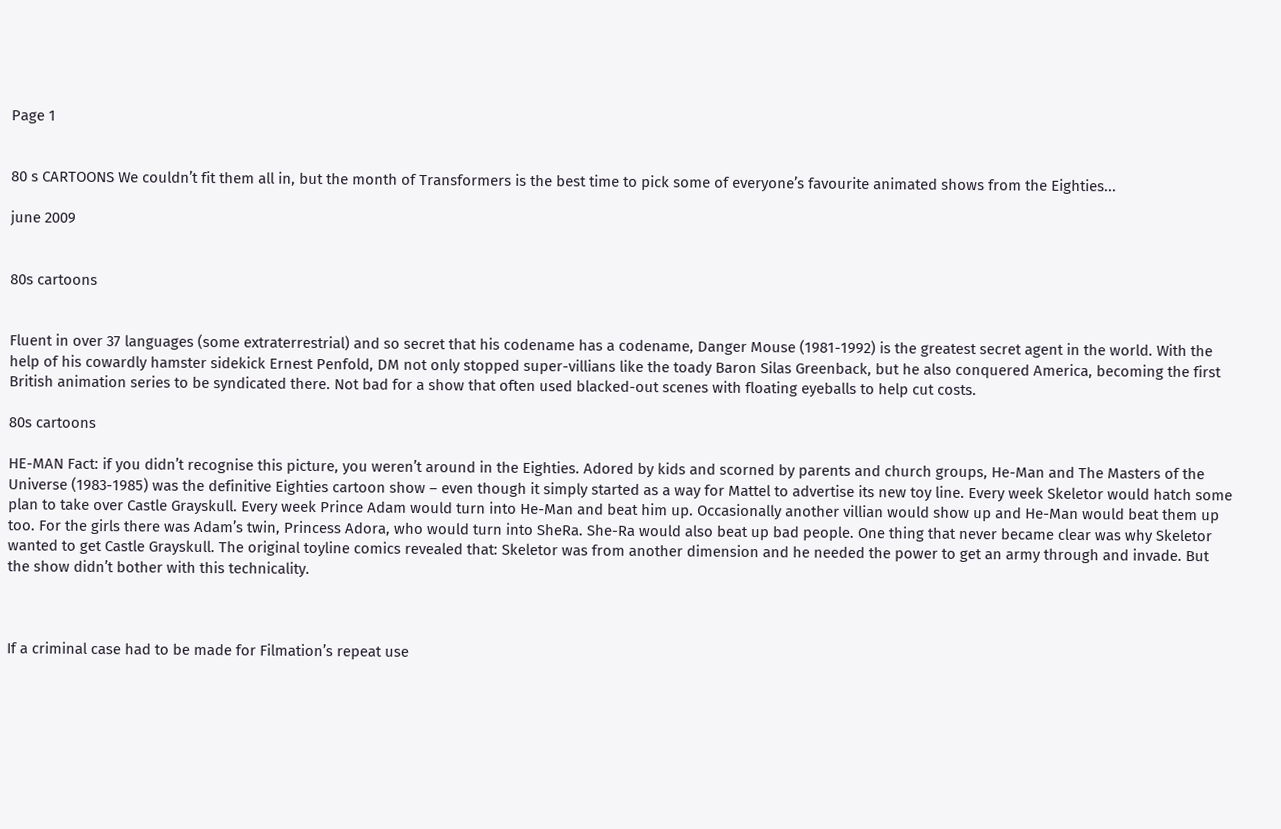Page 1


80 s CARTOONS We couldn’t fit them all in, but the month of Transformers is the best time to pick some of everyone’s favourite animated shows from the Eighties...

june 2009


80s cartoons


Fluent in over 37 languages (some extraterrestrial) and so secret that his codename has a codename, Danger Mouse (1981-1992) is the greatest secret agent in the world. With the help of his cowardly hamster sidekick Ernest Penfold, DM not only stopped super-villians like the toady Baron Silas Greenback, but he also conquered America, becoming the first British animation series to be syndicated there. Not bad for a show that often used blacked-out scenes with floating eyeballs to help cut costs.

80s cartoons

HE-MAN Fact: if you didn’t recognise this picture, you weren’t around in the Eighties. Adored by kids and scorned by parents and church groups, He-Man and The Masters of the Universe (1983-1985) was the definitive Eighties cartoon show – even though it simply started as a way for Mattel to advertise its new toy line. Every week Skeletor would hatch some plan to take over Castle Grayskull. Every week Prince Adam would turn into He-Man and beat him up. Occasionally another villian would show up and He-Man would beat them up too. For the girls there was Adam’s twin, Princess Adora, who would turn into SheRa. She-Ra would also beat up bad people. One thing that never became clear was why Skeletor wanted to get Castle Grayskull. The original toyline comics revealed that: Skeletor was from another dimension and he needed the power to get an army through and invade. But the show didn’t bother with this technicality.



If a criminal case had to be made for Filmation’s repeat use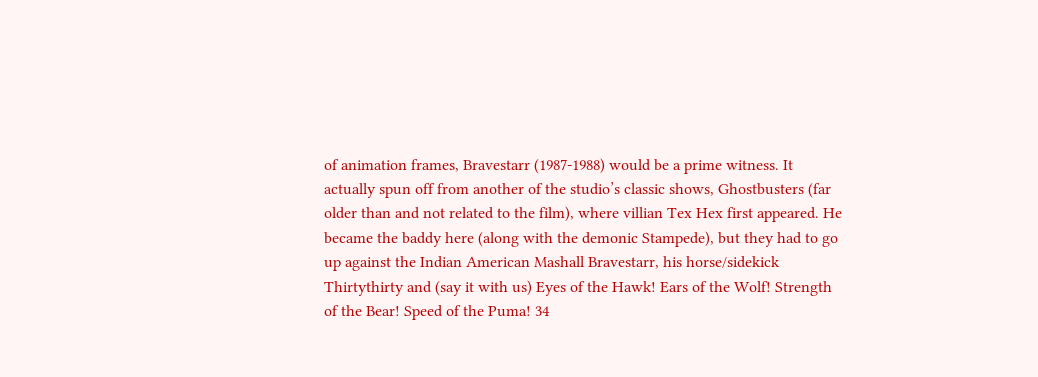of animation frames, Bravestarr (1987-1988) would be a prime witness. It actually spun off from another of the studio’s classic shows, Ghostbusters (far older than and not related to the film), where villian Tex Hex first appeared. He became the baddy here (along with the demonic Stampede), but they had to go up against the Indian American Mashall Bravestarr, his horse/sidekick Thirtythirty and (say it with us) Eyes of the Hawk! Ears of the Wolf! Strength of the Bear! Speed of the Puma! 34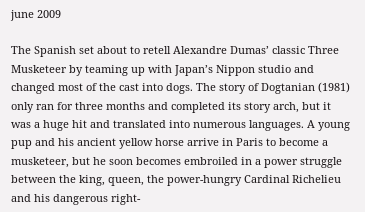june 2009

The Spanish set about to retell Alexandre Dumas’ classic Three Musketeer by teaming up with Japan’s Nippon studio and changed most of the cast into dogs. The story of Dogtanian (1981) only ran for three months and completed its story arch, but it was a huge hit and translated into numerous languages. A young pup and his ancient yellow horse arrive in Paris to become a musketeer, but he soon becomes embroiled in a power struggle between the king, queen, the power-hungry Cardinal Richelieu and his dangerous right-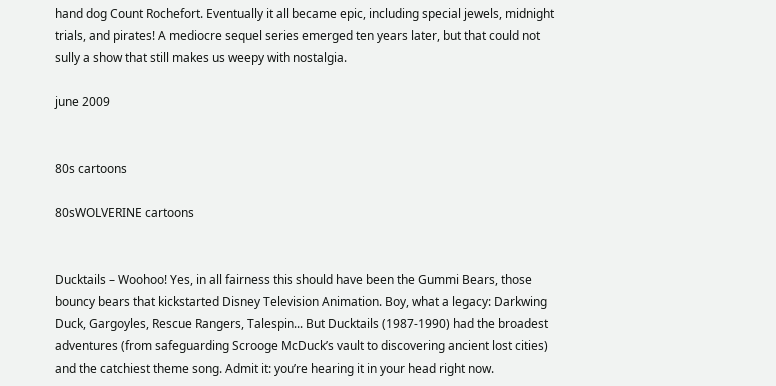hand dog Count Rochefort. Eventually it all became epic, including special jewels, midnight trials, and pirates! A mediocre sequel series emerged ten years later, but that could not sully a show that still makes us weepy with nostalgia.

june 2009


80s cartoons

80sWOLVERINE cartoons


Ducktails – Woohoo! Yes, in all fairness this should have been the Gummi Bears, those bouncy bears that kickstarted Disney Television Animation. Boy, what a legacy: Darkwing Duck, Gargoyles, Rescue Rangers, Talespin... But Ducktails (1987-1990) had the broadest adventures (from safeguarding Scrooge McDuck’s vault to discovering ancient lost cities) and the catchiest theme song. Admit it: you’re hearing it in your head right now.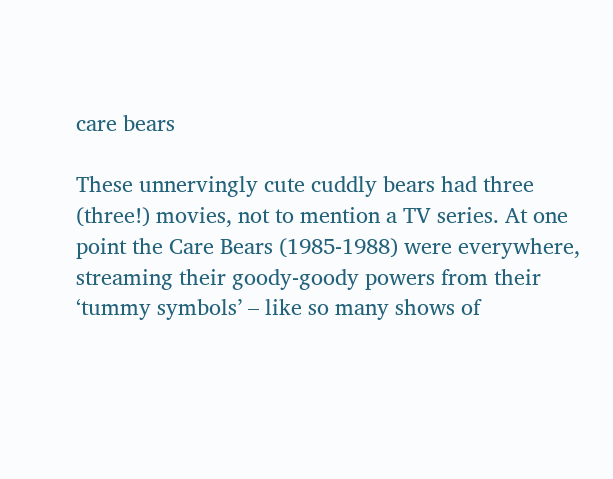care bears

These unnervingly cute cuddly bears had three (three!) movies, not to mention a TV series. At one point the Care Bears (1985-1988) were everywhere, streaming their goody-goody powers from their ‘tummy symbols’ – like so many shows of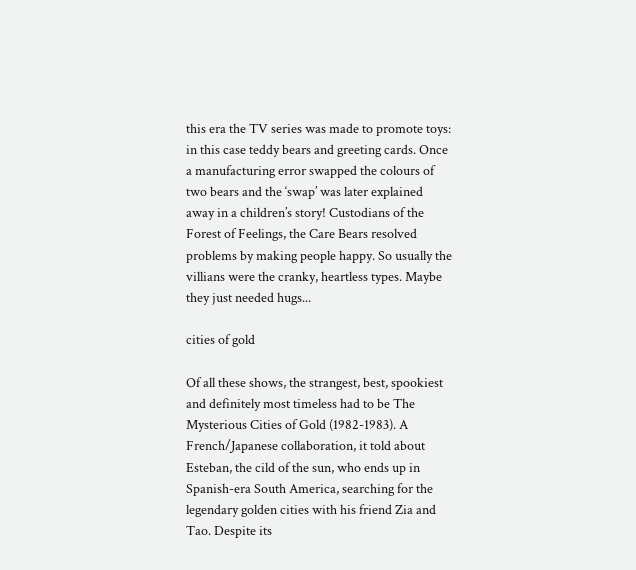this era the TV series was made to promote toys: in this case teddy bears and greeting cards. Once a manufacturing error swapped the colours of two bears and the ‘swap’ was later explained away in a children’s story! Custodians of the Forest of Feelings, the Care Bears resolved problems by making people happy. So usually the villians were the cranky, heartless types. Maybe they just needed hugs...

cities of gold

Of all these shows, the strangest, best, spookiest and definitely most timeless had to be The Mysterious Cities of Gold (1982-1983). A French/Japanese collaboration, it told about Esteban, the cild of the sun, who ends up in Spanish-era South America, searching for the legendary golden cities with his friend Zia and Tao. Despite its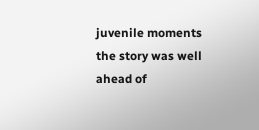juvenile moments the story was well ahead of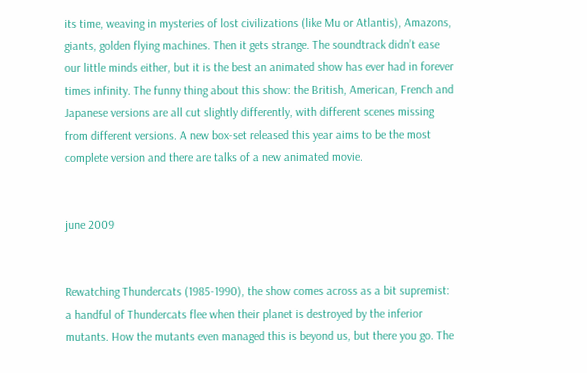its time, weaving in mysteries of lost civilizations (like Mu or Atlantis), Amazons, giants, golden flying machines. Then it gets strange. The soundtrack didn’t ease our little minds either, but it is the best an animated show has ever had in forever times infinity. The funny thing about this show: the British, American, French and Japanese versions are all cut slightly differently, with different scenes missing from different versions. A new box-set released this year aims to be the most complete version and there are talks of a new animated movie.


june 2009


Rewatching Thundercats (1985-1990), the show comes across as a bit supremist: a handful of Thundercats flee when their planet is destroyed by the inferior mutants. How the mutants even managed this is beyond us, but there you go. The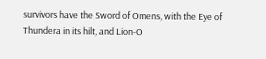survivors have the Sword of Omens, with the Eye of Thundera in its hilt, and Lion-O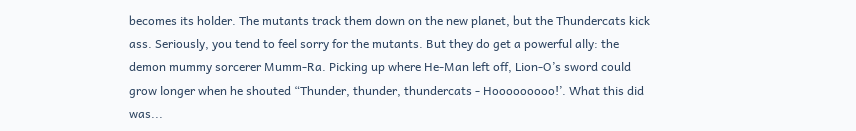becomes its holder. The mutants track them down on the new planet, but the Thundercats kick ass. Seriously, you tend to feel sorry for the mutants. But they do get a powerful ally: the demon mummy sorcerer Mumm-Ra. Picking up where He-Man left off, Lion-O’s sword could grow longer when he shouted “Thunder, thunder, thundercats - Hooooooooo!’. What this did was...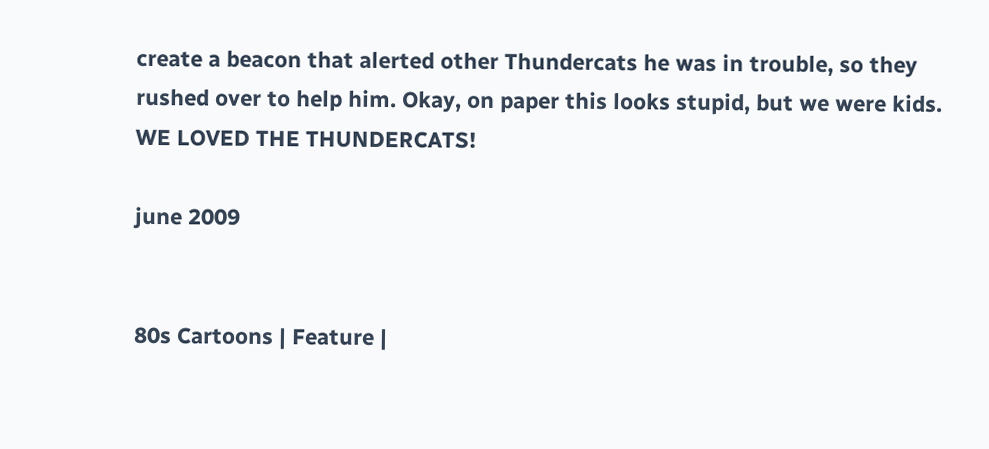create a beacon that alerted other Thundercats he was in trouble, so they rushed over to help him. Okay, on paper this looks stupid, but we were kids. WE LOVED THE THUNDERCATS!

june 2009


80s Cartoons | Feature |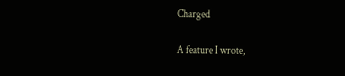Charged

A feature I wrote,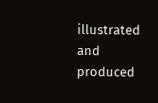illustrated and produced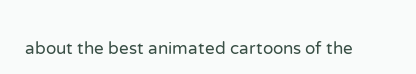about the best animated cartoons of the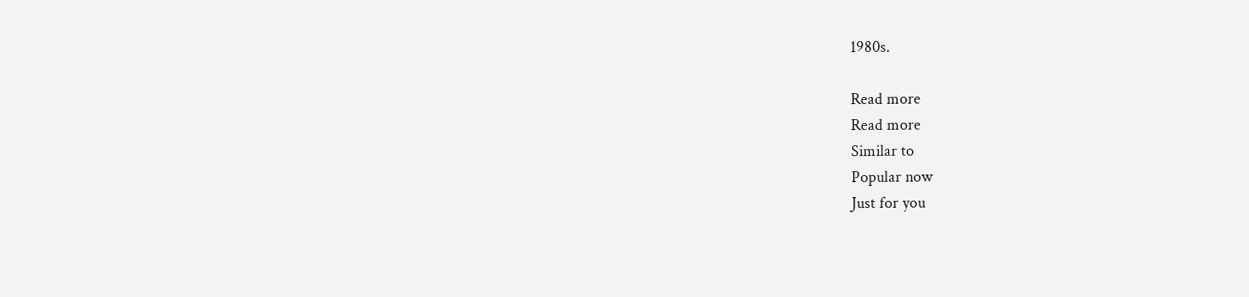1980s.

Read more
Read more
Similar to
Popular now
Just for you